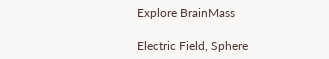Explore BrainMass

Electric Field, Sphere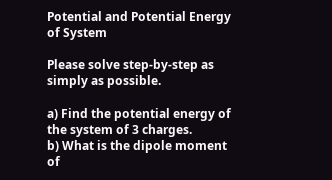Potential and Potential Energy of System

Please solve step-by-step as simply as possible.

a) Find the potential energy of the system of 3 charges.
b) What is the dipole moment of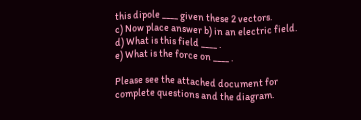this dipole ____ given these 2 vectors.
c) Now place answer b) in an electric field.
d) What is this field ____ .
e) What is the force on ____ .

Please see the attached document for complete questions and the diagram.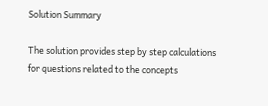Solution Summary

The solution provides step by step calculations for questions related to the concepts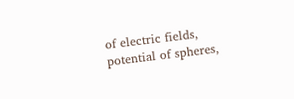of electric fields, potential of spheres,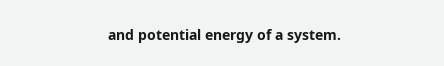and potential energy of a system.